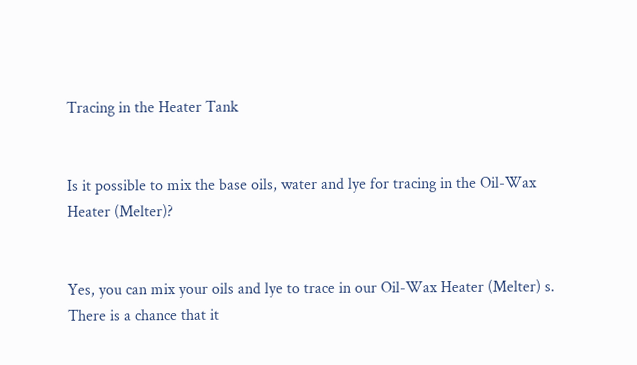Tracing in the Heater Tank


Is it possible to mix the base oils, water and lye for tracing in the Oil-Wax Heater (Melter)?


Yes, you can mix your oils and lye to trace in our Oil-Wax Heater (Melter) s. There is a chance that it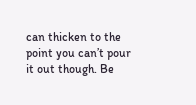can thicken to the point you can’t pour it out though. Be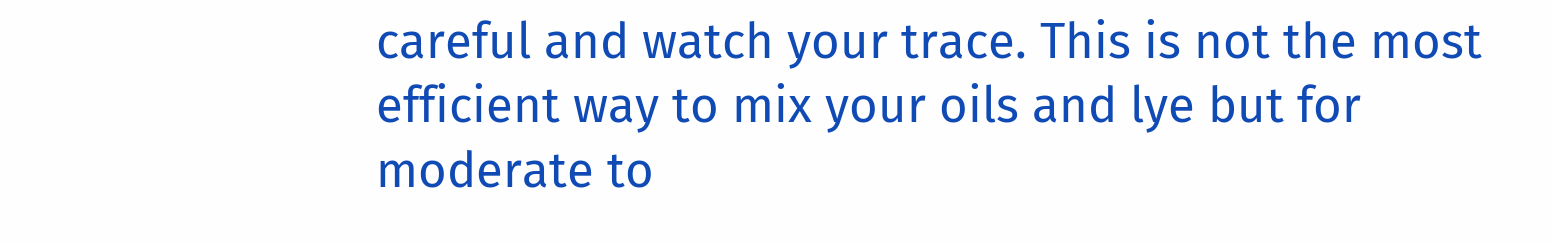careful and watch your trace. This is not the most efficient way to mix your oils and lye but for moderate to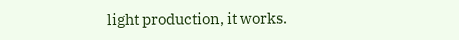light production, it works.